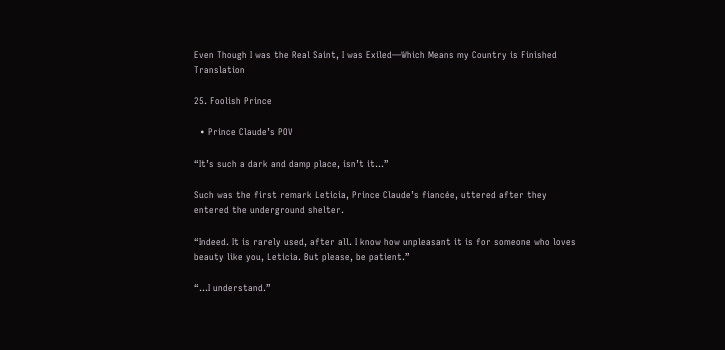Even Though I was the Real Saint, I was Exiled—Which Means my Country is Finished Translation

25. Foolish Prince

  • Prince Claude’s POV

“It’s such a dark and damp place, isn’t it…”

Such was the first remark Leticia, Prince Claude’s fiancée, uttered after they entered the underground shelter.

“Indeed. It is rarely used, after all. I know how unpleasant it is for someone who loves beauty like you, Leticia. But please, be patient.”

“…I understand.”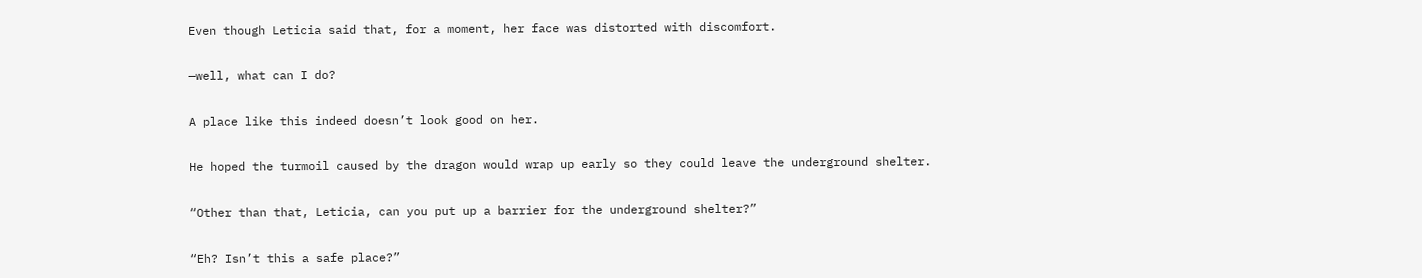Even though Leticia said that, for a moment, her face was distorted with discomfort.

—well, what can I do?

A place like this indeed doesn’t look good on her.

He hoped the turmoil caused by the dragon would wrap up early so they could leave the underground shelter.

“Other than that, Leticia, can you put up a barrier for the underground shelter?”

“Eh? Isn’t this a safe place?”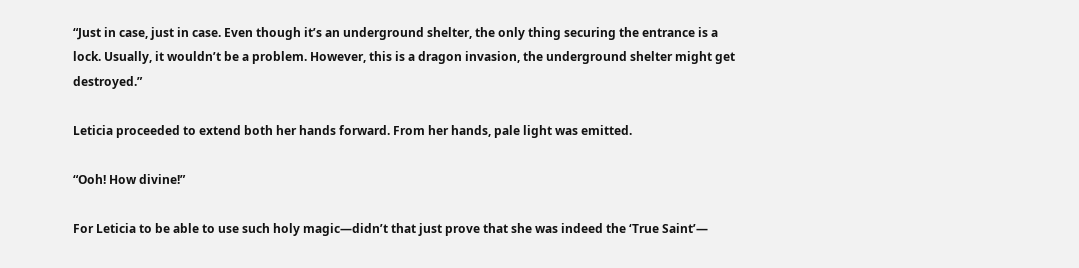“Just in case, just in case. Even though it’s an underground shelter, the only thing securing the entrance is a lock. Usually, it wouldn’t be a problem. However, this is a dragon invasion, the underground shelter might get destroyed.”

Leticia proceeded to extend both her hands forward. From her hands, pale light was emitted.

“Ooh! How divine!”

For Leticia to be able to use such holy magic—didn’t that just prove that she was indeed the ‘True Saint’—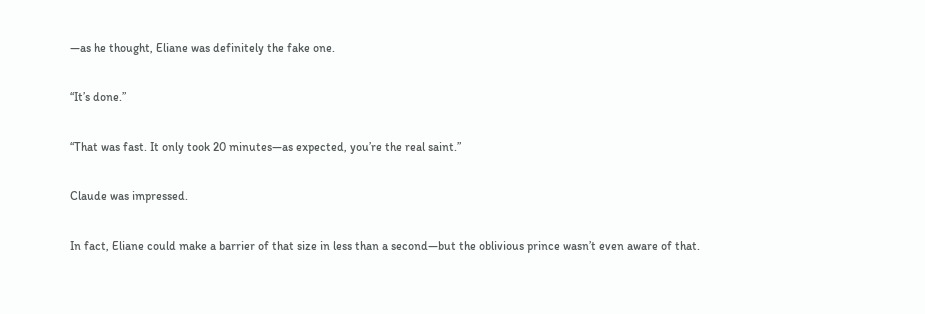—as he thought, Eliane was definitely the fake one.

“It’s done.”

“That was fast. It only took 20 minutes—as expected, you’re the real saint.”

Claude was impressed.

In fact, Eliane could make a barrier of that size in less than a second—but the oblivious prince wasn’t even aware of that.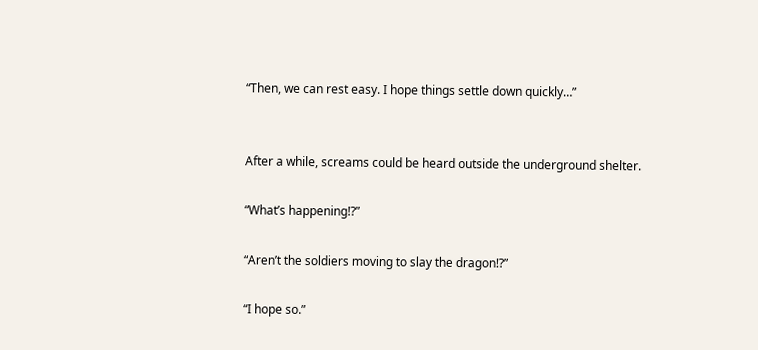“Then, we can rest easy. I hope things settle down quickly…”


After a while, screams could be heard outside the underground shelter.

“What’s happening!?”

“Aren’t the soldiers moving to slay the dragon!?”

“I hope so.”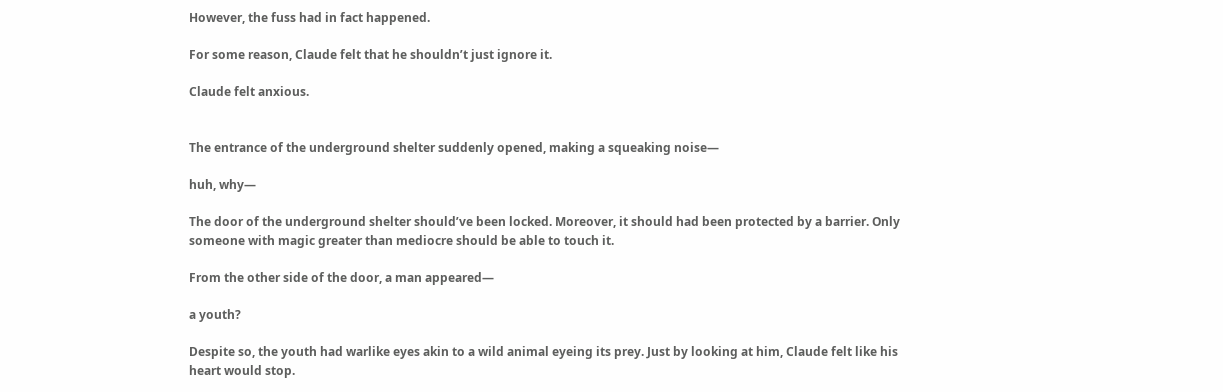However, the fuss had in fact happened.

For some reason, Claude felt that he shouldn’t just ignore it.

Claude felt anxious.


The entrance of the underground shelter suddenly opened, making a squeaking noise—

huh, why—

The door of the underground shelter should’ve been locked. Moreover, it should had been protected by a barrier. Only someone with magic greater than mediocre should be able to touch it.

From the other side of the door, a man appeared—

a youth?

Despite so, the youth had warlike eyes akin to a wild animal eyeing its prey. Just by looking at him, Claude felt like his heart would stop.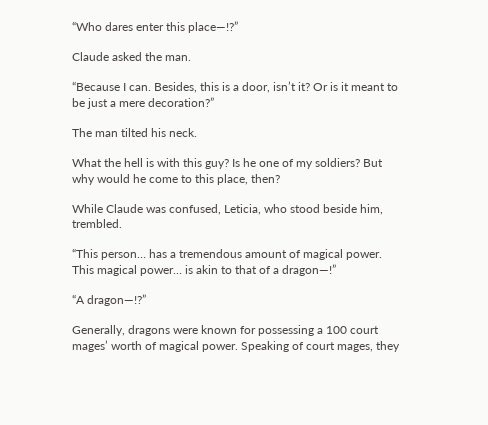“Who dares enter this place—!?”

Claude asked the man.

“Because I can. Besides, this is a door, isn’t it? Or is it meant to be just a mere decoration?”

The man tilted his neck.

What the hell is with this guy? Is he one of my soldiers? But why would he come to this place, then?

While Claude was confused, Leticia, who stood beside him, trembled.

“This person… has a tremendous amount of magical power. This magical power… is akin to that of a dragon—!”

“A dragon—!?”

Generally, dragons were known for possessing a 100 court mages’ worth of magical power. Speaking of court mages, they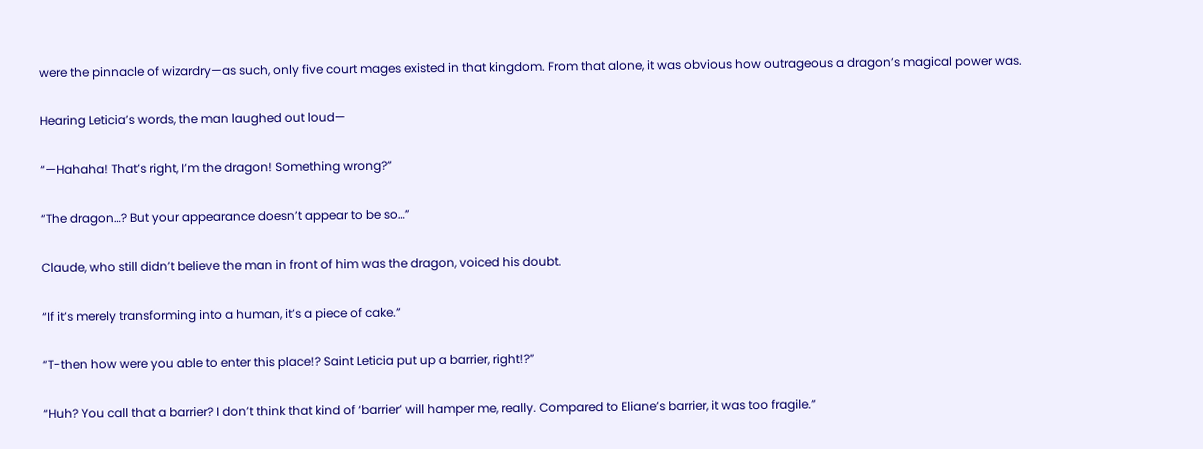were the pinnacle of wizardry—as such, only five court mages existed in that kingdom. From that alone, it was obvious how outrageous a dragon’s magical power was.

Hearing Leticia’s words, the man laughed out loud—

“—Hahaha! That’s right, I’m the dragon! Something wrong?”

“The dragon…? But your appearance doesn’t appear to be so…”

Claude, who still didn’t believe the man in front of him was the dragon, voiced his doubt.

“If it’s merely transforming into a human, it’s a piece of cake.”

“T-then how were you able to enter this place!? Saint Leticia put up a barrier, right!?”

“Huh? You call that a barrier? I don’t think that kind of ‘barrier’ will hamper me, really. Compared to Eliane’s barrier, it was too fragile.”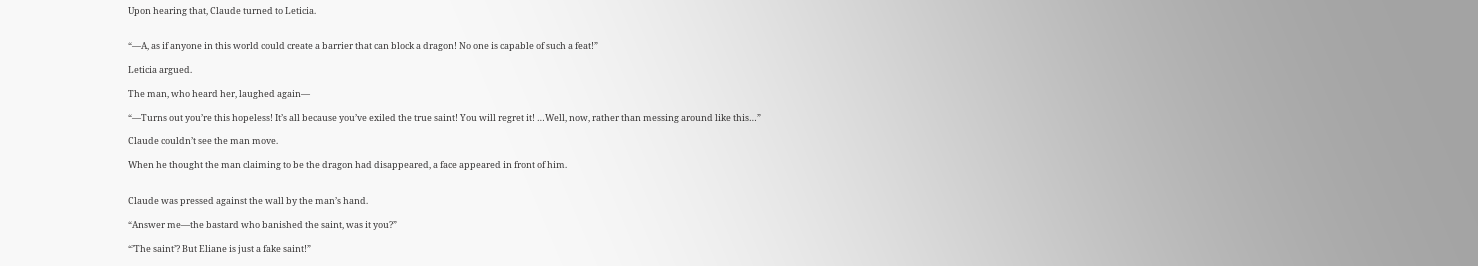Upon hearing that, Claude turned to Leticia.


“—A, as if anyone in this world could create a barrier that can block a dragon! No one is capable of such a feat!”

Leticia argued.

The man, who heard her, laughed again—

“—Turns out you’re this hopeless! It’s all because you’ve exiled the true saint! You will regret it! …Well, now, rather than messing around like this…”

Claude couldn’t see the man move.

When he thought the man claiming to be the dragon had disappeared, a face appeared in front of him.


Claude was pressed against the wall by the man’s hand.

“Answer me—the bastard who banished the saint, was it you?”

“’The saint’? But Eliane is just a fake saint!”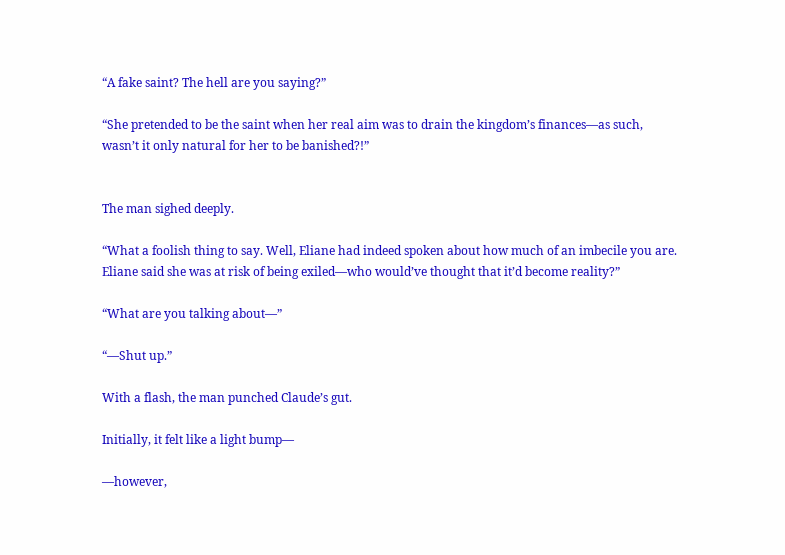“A fake saint? The hell are you saying?”

“She pretended to be the saint when her real aim was to drain the kingdom’s finances—as such, wasn’t it only natural for her to be banished?!”


The man sighed deeply.

“What a foolish thing to say. Well, Eliane had indeed spoken about how much of an imbecile you are. Eliane said she was at risk of being exiled—who would’ve thought that it’d become reality?”

“What are you talking about—”

“—Shut up.”

With a flash, the man punched Claude’s gut.

Initially, it felt like a light bump—

—however,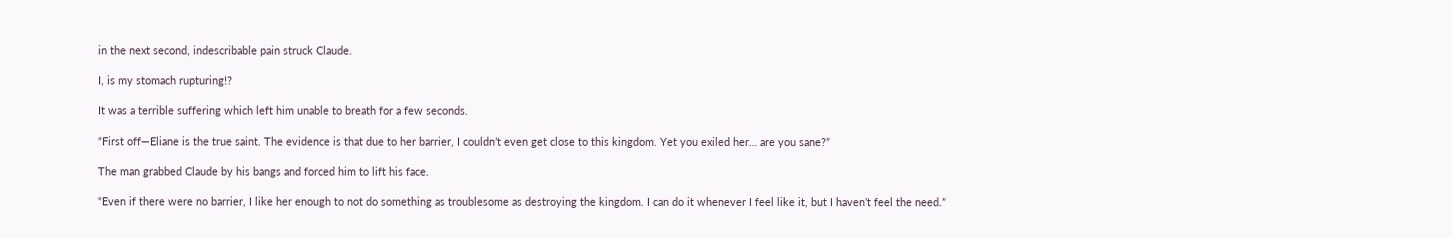in the next second, indescribable pain struck Claude.

I, is my stomach rupturing!?

It was a terrible suffering which left him unable to breath for a few seconds.

“First off—Eliane is the true saint. The evidence is that due to her barrier, I couldn’t even get close to this kingdom. Yet you exiled her… are you sane?”

The man grabbed Claude by his bangs and forced him to lift his face.

“Even if there were no barrier, I like her enough to not do something as troublesome as destroying the kingdom. I can do it whenever I feel like it, but I haven’t feel the need.”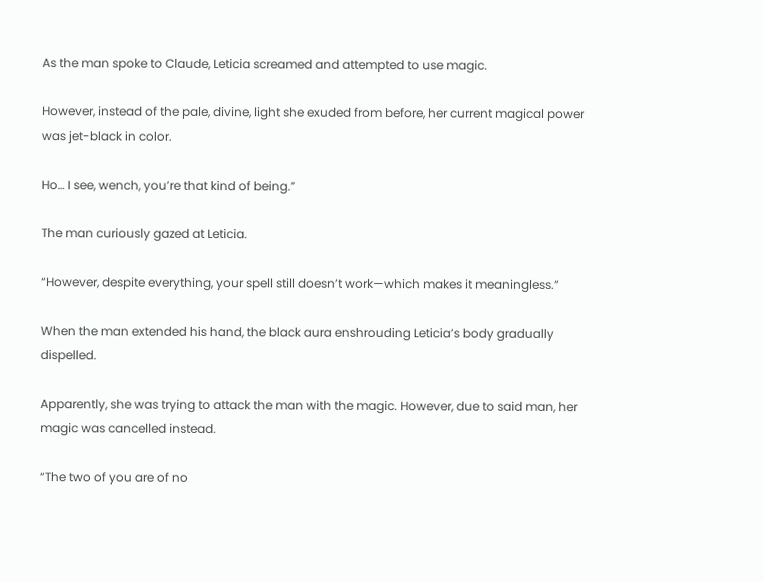As the man spoke to Claude, Leticia screamed and attempted to use magic.

However, instead of the pale, divine, light she exuded from before, her current magical power was jet-black in color.

Ho… I see, wench, you’re that kind of being.”

The man curiously gazed at Leticia.

“However, despite everything, your spell still doesn’t work—which makes it meaningless.”

When the man extended his hand, the black aura enshrouding Leticia’s body gradually dispelled.

Apparently, she was trying to attack the man with the magic. However, due to said man, her magic was cancelled instead.

“The two of you are of no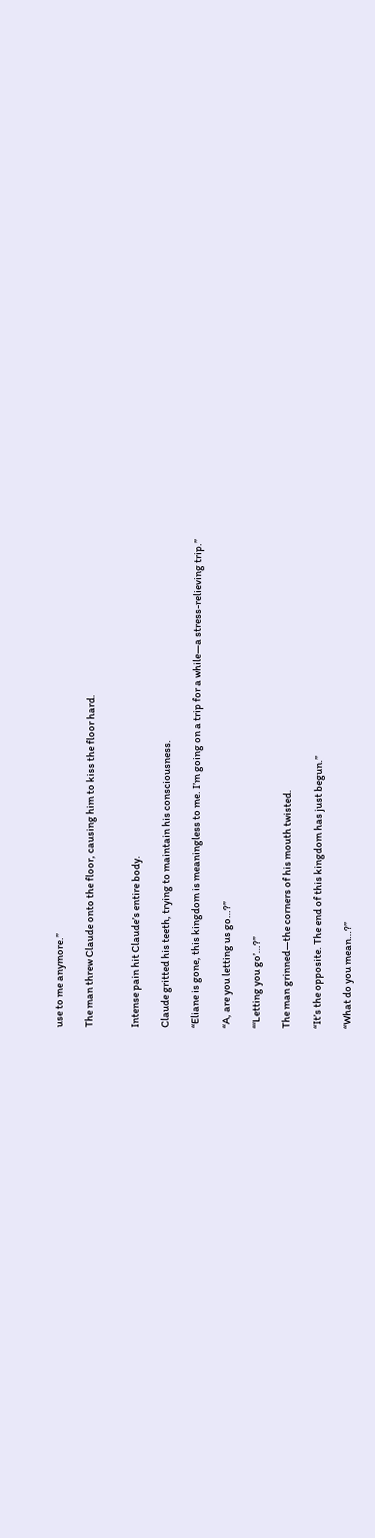use to me anymore.”

The man threw Claude onto the floor, causing him to kiss the floor hard.


Intense pain hit Claude’s entire body.

Claude gritted his teeth, trying to maintain his consciousness.

“Eliane is gone, this kingdom is meaningless to me. I’m going on a trip for a while—a stress-relieving trip.”

“A, are you letting us go…?”

“‘Letting you go’…?”

The man grinned—the corners of his mouth twisted.

“It’s the opposite. The end of this kingdom has just begun.”

“What do you mean…?”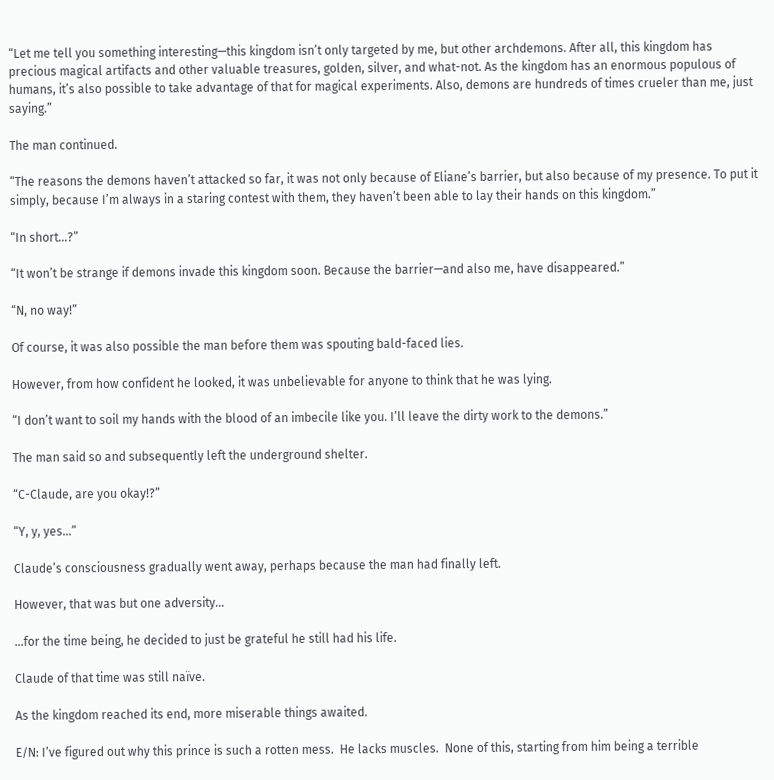“Let me tell you something interesting—this kingdom isn’t only targeted by me, but other archdemons. After all, this kingdom has precious magical artifacts and other valuable treasures, golden, silver, and what-not. As the kingdom has an enormous populous of humans, it’s also possible to take advantage of that for magical experiments. Also, demons are hundreds of times crueler than me, just saying.”

The man continued.

“The reasons the demons haven’t attacked so far, it was not only because of Eliane’s barrier, but also because of my presence. To put it simply, because I’m always in a staring contest with them, they haven’t been able to lay their hands on this kingdom.”

“In short…?”

“It won’t be strange if demons invade this kingdom soon. Because the barrier—and also me, have disappeared.”

“N, no way!”

Of course, it was also possible the man before them was spouting bald-faced lies.

However, from how confident he looked, it was unbelievable for anyone to think that he was lying.

“I don’t want to soil my hands with the blood of an imbecile like you. I’ll leave the dirty work to the demons.”

The man said so and subsequently left the underground shelter.

“C-Claude, are you okay!?”

“Y, y, yes…”

Claude’s consciousness gradually went away, perhaps because the man had finally left.

However, that was but one adversity…

…for the time being, he decided to just be grateful he still had his life.

Claude of that time was still naïve.

As the kingdom reached its end, more miserable things awaited.

E/N: I’ve figured out why this prince is such a rotten mess.  He lacks muscles.  None of this, starting from him being a terrible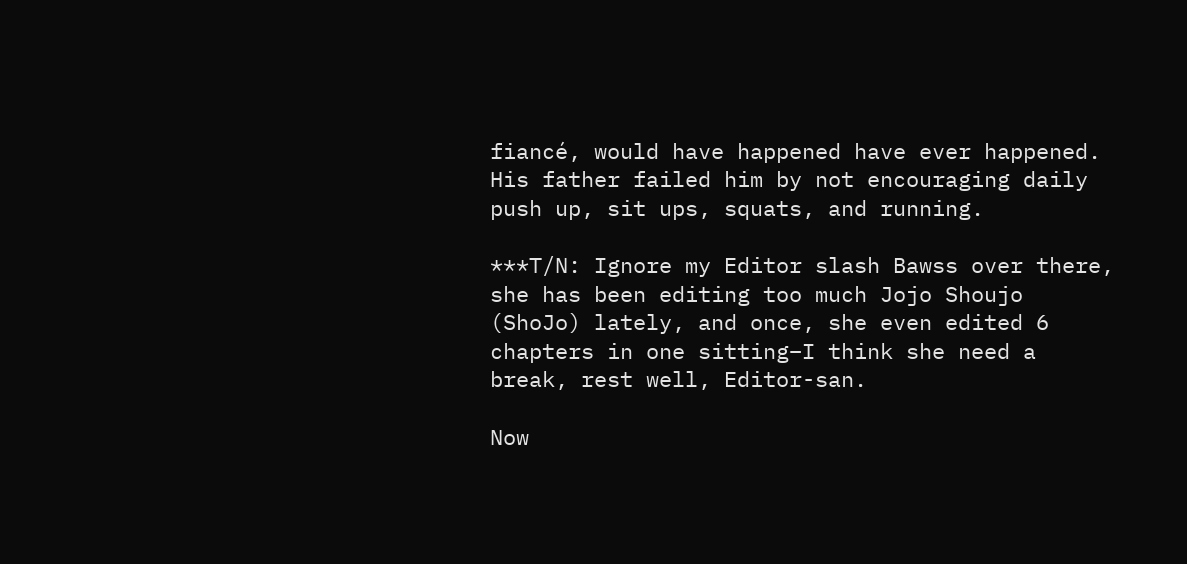fiancé, would have happened have ever happened.  His father failed him by not encouraging daily push up, sit ups, squats, and running.

***T/N: Ignore my Editor slash Bawss over there, she has been editing too much Jojo Shoujo (ShoJo) lately, and once, she even edited 6 chapters in one sitting–I think she need a break, rest well, Editor-san.

Now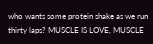who wants some protein shake as we run thirty laps? MUSCLE IS LOVE, MUSCLE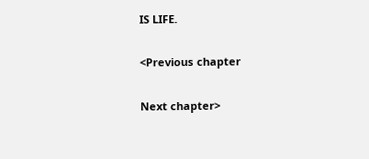IS LIFE.

<Previous chapter

Next chapter>